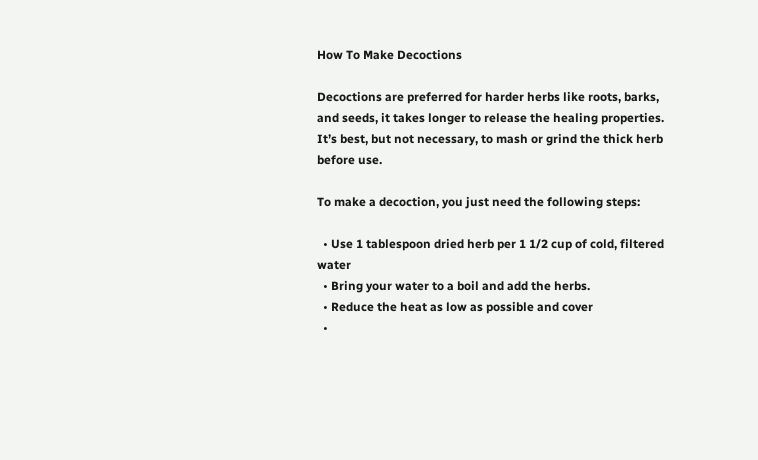How To Make Decoctions

Decoctions are preferred for harder herbs like roots, barks, and seeds, it takes longer to release the healing properties.  It’s best, but not necessary, to mash or grind the thick herb before use.

To make a decoction, you just need the following steps:

  • Use 1 tablespoon dried herb per 1 1/2 cup of cold, filtered water
  • Bring your water to a boil and add the herbs.
  • Reduce the heat as low as possible and cover
  •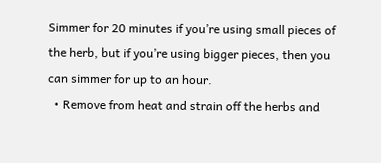Simmer for 20 minutes if you’re using small pieces of the herb, but if you’re using bigger pieces, then you can simmer for up to an hour.
  • Remove from heat and strain off the herbs and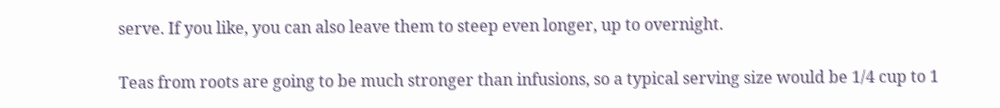serve. If you like, you can also leave them to steep even longer, up to overnight.

Teas from roots are going to be much stronger than infusions, so a typical serving size would be 1/4 cup to 1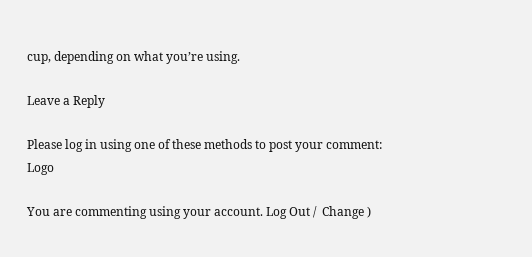cup, depending on what you’re using.

Leave a Reply

Please log in using one of these methods to post your comment: Logo

You are commenting using your account. Log Out /  Change )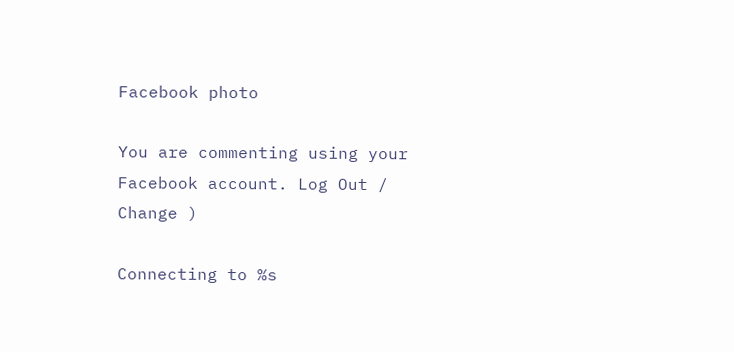Facebook photo

You are commenting using your Facebook account. Log Out /  Change )

Connecting to %s